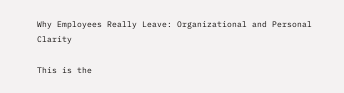Why Employees Really Leave: Organizational and Personal Clarity

This is the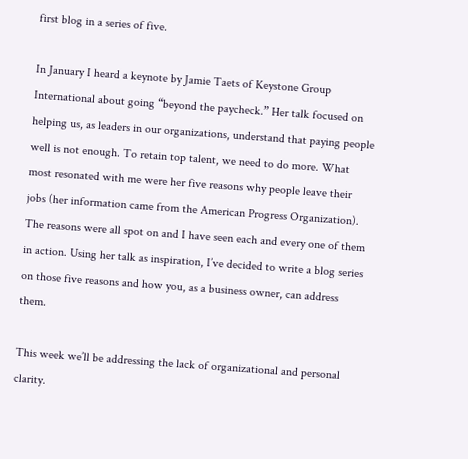first blog in a series of five.

In January I heard a keynote by Jamie Taets of Keystone Group International about going “beyond the paycheck.” Her talk focused on helping us, as leaders in our organizations, understand that paying people well is not enough. To retain top talent, we need to do more. What most resonated with me were her five reasons why people leave their jobs (her information came from the American Progress Organization). The reasons were all spot on and I have seen each and every one of them in action. Using her talk as inspiration, I’ve decided to write a blog series on those five reasons and how you, as a business owner, can address them.

This week we’ll be addressing the lack of organizational and personal clarity.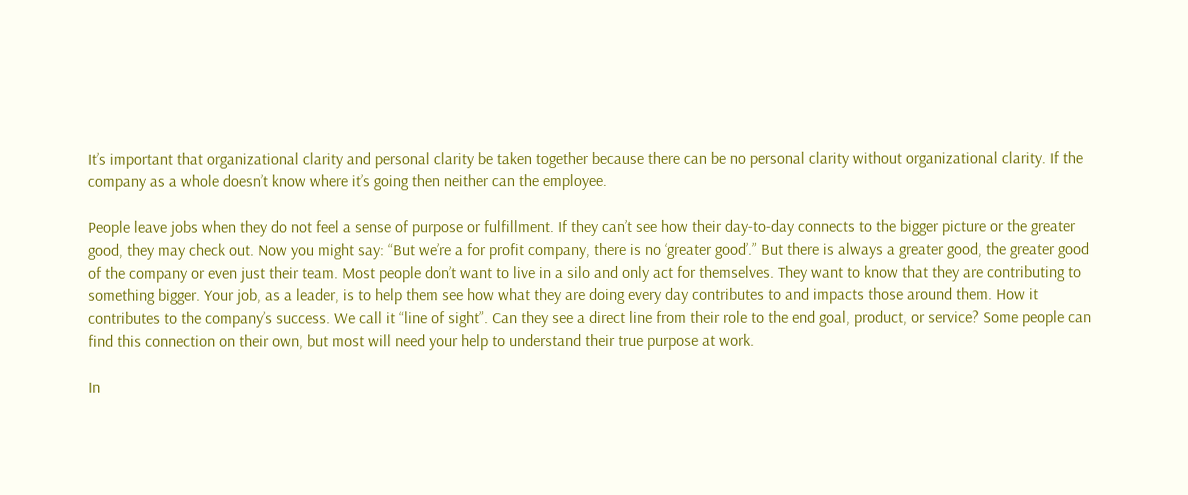It’s important that organizational clarity and personal clarity be taken together because there can be no personal clarity without organizational clarity. If the company as a whole doesn’t know where it’s going then neither can the employee.

People leave jobs when they do not feel a sense of purpose or fulfillment. If they can’t see how their day-to-day connects to the bigger picture or the greater good, they may check out. Now you might say: “But we’re a for profit company, there is no ‘greater good’.” But there is always a greater good, the greater good of the company or even just their team. Most people don’t want to live in a silo and only act for themselves. They want to know that they are contributing to something bigger. Your job, as a leader, is to help them see how what they are doing every day contributes to and impacts those around them. How it contributes to the company’s success. We call it “line of sight”. Can they see a direct line from their role to the end goal, product, or service? Some people can find this connection on their own, but most will need your help to understand their true purpose at work.

In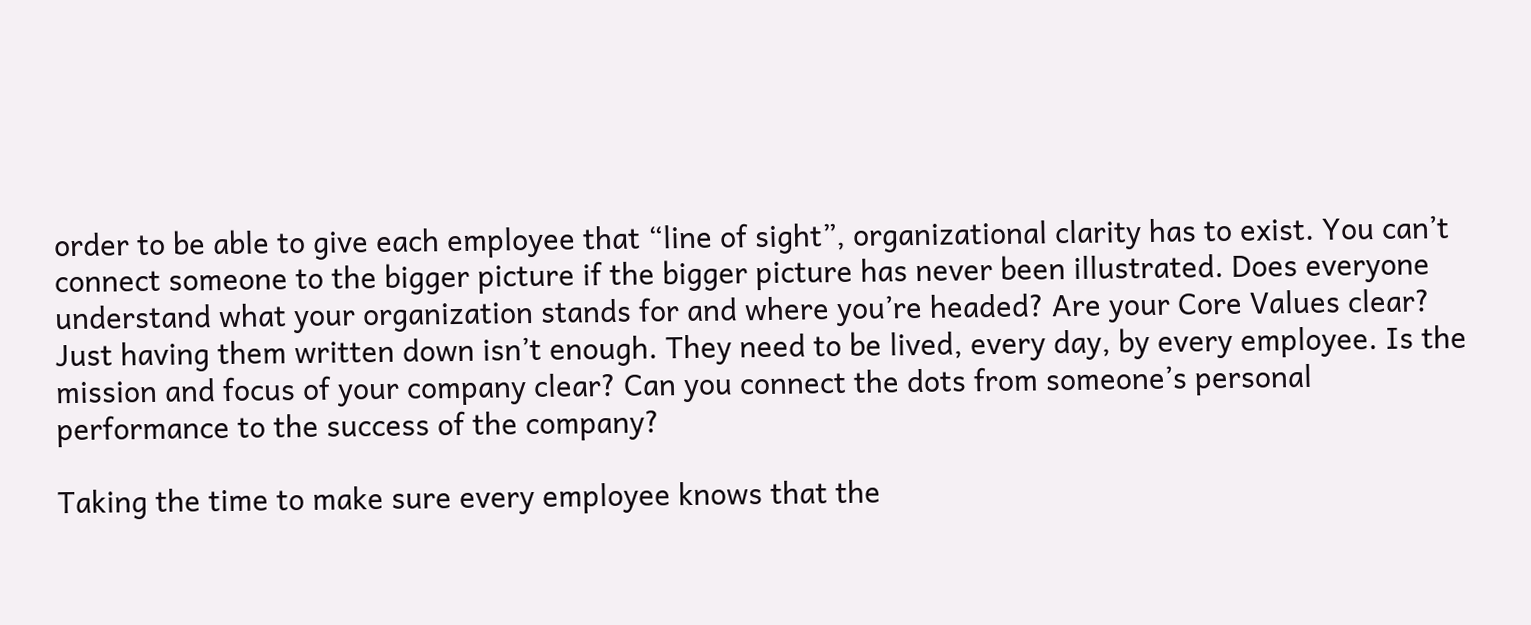order to be able to give each employee that “line of sight”, organizational clarity has to exist. You can’t connect someone to the bigger picture if the bigger picture has never been illustrated. Does everyone understand what your organization stands for and where you’re headed? Are your Core Values clear? Just having them written down isn’t enough. They need to be lived, every day, by every employee. Is the mission and focus of your company clear? Can you connect the dots from someone’s personal performance to the success of the company?

Taking the time to make sure every employee knows that the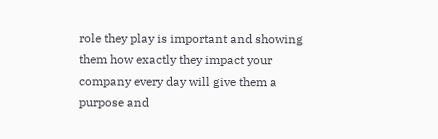role they play is important and showing them how exactly they impact your company every day will give them a purpose and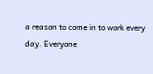a reason to come in to work every day. Everyone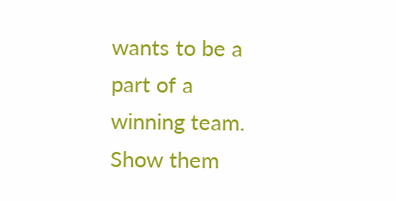wants to be a part of a winning team. Show them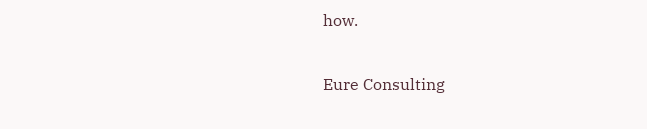how.

Eure Consulting